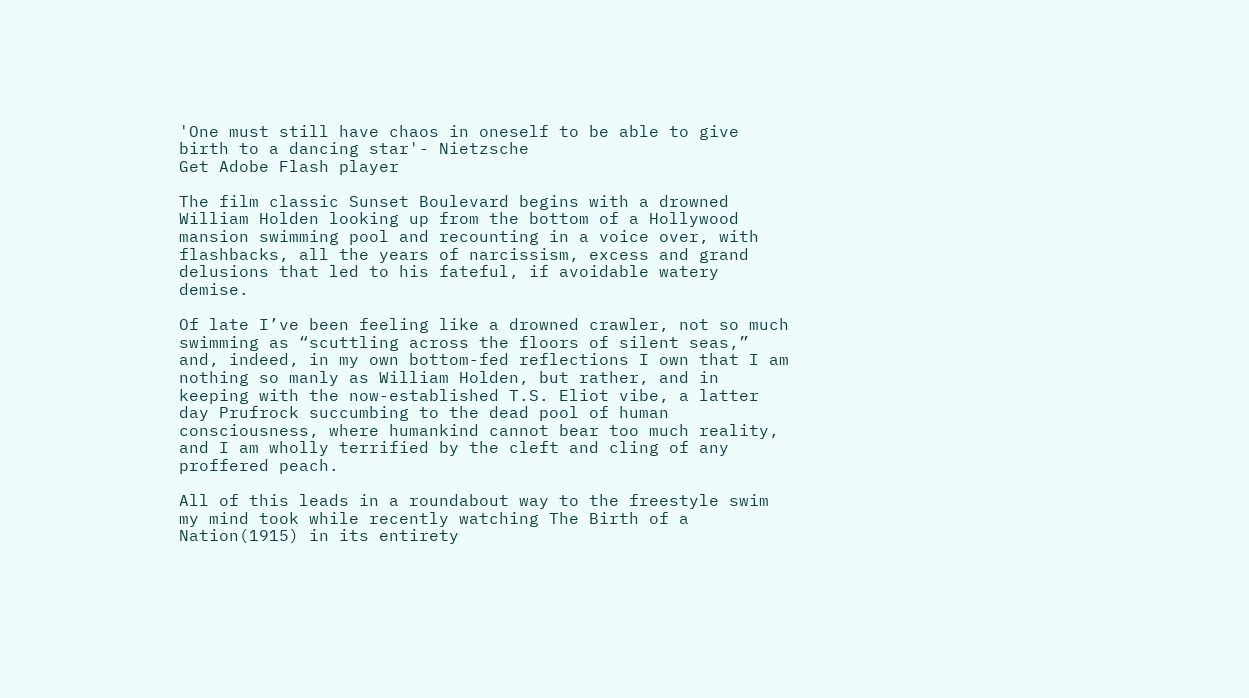'One must still have chaos in oneself to be able to give birth to a dancing star'- Nietzsche
Get Adobe Flash player

The film classic Sunset Boulevard begins with a drowned William Holden looking up from the bottom of a Hollywood mansion swimming pool and recounting in a voice over, with flashbacks, all the years of narcissism, excess and grand delusions that led to his fateful, if avoidable watery demise.

Of late I’ve been feeling like a drowned crawler, not so much swimming as “scuttling across the floors of silent seas,” and, indeed, in my own bottom-fed reflections I own that I am nothing so manly as William Holden, but rather, and in keeping with the now-established T.S. Eliot vibe, a latter day Prufrock succumbing to the dead pool of human consciousness, where humankind cannot bear too much reality, and I am wholly terrified by the cleft and cling of any proffered peach.

All of this leads in a roundabout way to the freestyle swim my mind took while recently watching The Birth of a Nation(1915) in its entirety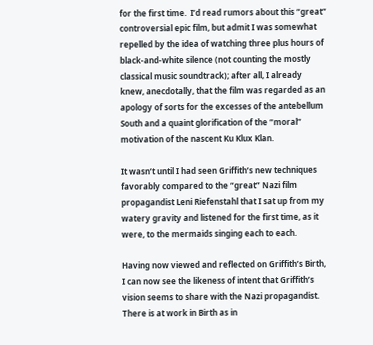for the first time.  I’d read rumors about this “great” controversial epic film, but admit I was somewhat repelled by the idea of watching three plus hours of black-and-white silence (not counting the mostly classical music soundtrack); after all, I already knew, anecdotally, that the film was regarded as an apology of sorts for the excesses of the antebellum South and a quaint glorification of the “moral” motivation of the nascent Ku Klux Klan.

It wasn’t until I had seen Griffith’s new techniques favorably compared to the “great” Nazi film propagandist Leni Riefenstahl that I sat up from my watery gravity and listened for the first time, as it were, to the mermaids singing each to each.

Having now viewed and reflected on Griffith’s Birth, I can now see the likeness of intent that Griffith’s vision seems to share with the Nazi propagandist.  There is at work in Birth as in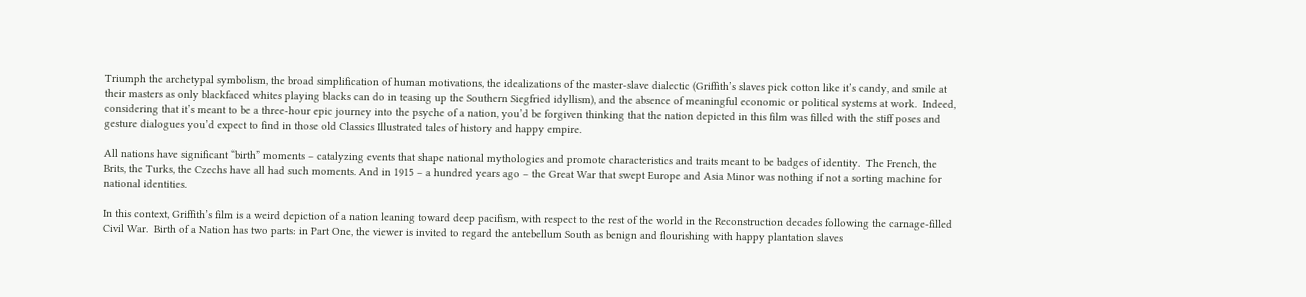Triumph the archetypal symbolism, the broad simplification of human motivations, the idealizations of the master-slave dialectic (Griffith’s slaves pick cotton like it’s candy, and smile at their masters as only blackfaced whites playing blacks can do in teasing up the Southern Siegfried idyllism), and the absence of meaningful economic or political systems at work.  Indeed, considering that it’s meant to be a three-hour epic journey into the psyche of a nation, you’d be forgiven thinking that the nation depicted in this film was filled with the stiff poses and gesture dialogues you’d expect to find in those old Classics Illustrated tales of history and happy empire.

All nations have significant “birth” moments – catalyzing events that shape national mythologies and promote characteristics and traits meant to be badges of identity.  The French, the Brits, the Turks, the Czechs have all had such moments. And in 1915 – a hundred years ago – the Great War that swept Europe and Asia Minor was nothing if not a sorting machine for national identities.

In this context, Griffith’s film is a weird depiction of a nation leaning toward deep pacifism, with respect to the rest of the world in the Reconstruction decades following the carnage-filled Civil War.  Birth of a Nation has two parts: in Part One, the viewer is invited to regard the antebellum South as benign and flourishing with happy plantation slaves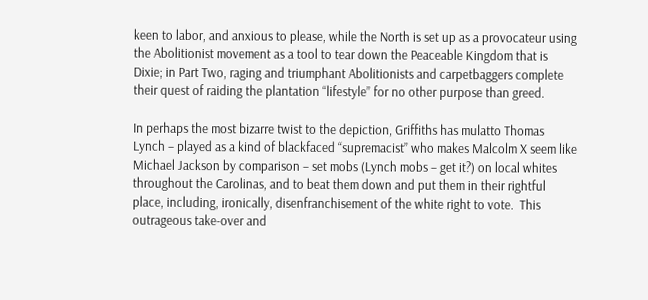keen to labor, and anxious to please, while the North is set up as a provocateur using the Abolitionist movement as a tool to tear down the Peaceable Kingdom that is Dixie; in Part Two, raging and triumphant Abolitionists and carpetbaggers complete their quest of raiding the plantation “lifestyle” for no other purpose than greed.

In perhaps the most bizarre twist to the depiction, Griffiths has mulatto Thomas Lynch – played as a kind of blackfaced “supremacist” who makes Malcolm X seem like Michael Jackson by comparison – set mobs (Lynch mobs – get it?) on local whites throughout the Carolinas, and to beat them down and put them in their rightful place, including, ironically, disenfranchisement of the white right to vote.  This outrageous take-over and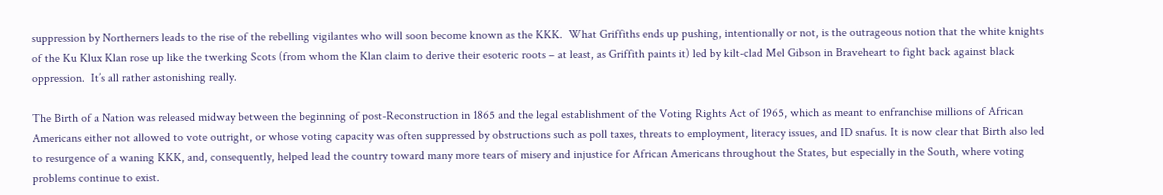suppression by Northerners leads to the rise of the rebelling vigilantes who will soon become known as the KKK.  What Griffiths ends up pushing, intentionally or not, is the outrageous notion that the white knights of the Ku Klux Klan rose up like the twerking Scots (from whom the Klan claim to derive their esoteric roots – at least, as Griffith paints it) led by kilt-clad Mel Gibson in Braveheart to fight back against black oppression.  It’s all rather astonishing really.

The Birth of a Nation was released midway between the beginning of post-Reconstruction in 1865 and the legal establishment of the Voting Rights Act of 1965, which as meant to enfranchise millions of African Americans either not allowed to vote outright, or whose voting capacity was often suppressed by obstructions such as poll taxes, threats to employment, literacy issues, and ID snafus. It is now clear that Birth also led to resurgence of a waning KKK, and, consequently, helped lead the country toward many more tears of misery and injustice for African Americans throughout the States, but especially in the South, where voting problems continue to exist.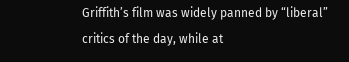Griffith’s film was widely panned by “liberal” critics of the day, while at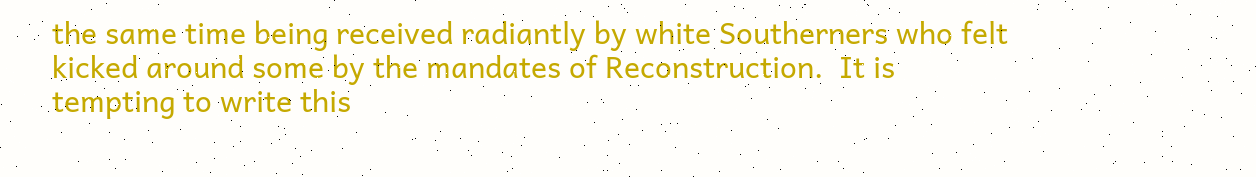the same time being received radiantly by white Southerners who felt kicked around some by the mandates of Reconstruction.  It is tempting to write this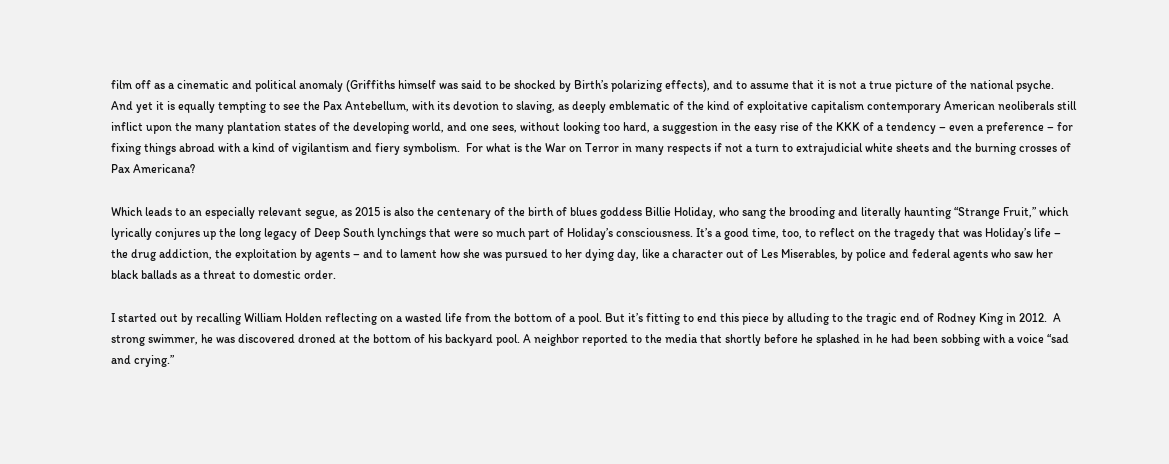film off as a cinematic and political anomaly (Griffiths himself was said to be shocked by Birth’s polarizing effects), and to assume that it is not a true picture of the national psyche.  And yet it is equally tempting to see the Pax Antebellum, with its devotion to slaving, as deeply emblematic of the kind of exploitative capitalism contemporary American neoliberals still inflict upon the many plantation states of the developing world, and one sees, without looking too hard, a suggestion in the easy rise of the KKK of a tendency – even a preference – for fixing things abroad with a kind of vigilantism and fiery symbolism.  For what is the War on Terror in many respects if not a turn to extrajudicial white sheets and the burning crosses of Pax Americana?

Which leads to an especially relevant segue, as 2015 is also the centenary of the birth of blues goddess Billie Holiday, who sang the brooding and literally haunting “Strange Fruit,” which lyrically conjures up the long legacy of Deep South lynchings that were so much part of Holiday’s consciousness. It’s a good time, too, to reflect on the tragedy that was Holiday’s life – the drug addiction, the exploitation by agents – and to lament how she was pursued to her dying day, like a character out of Les Miserables, by police and federal agents who saw her black ballads as a threat to domestic order.

I started out by recalling William Holden reflecting on a wasted life from the bottom of a pool. But it’s fitting to end this piece by alluding to the tragic end of Rodney King in 2012.  A strong swimmer, he was discovered droned at the bottom of his backyard pool. A neighbor reported to the media that shortly before he splashed in he had been sobbing with a voice “sad and crying.”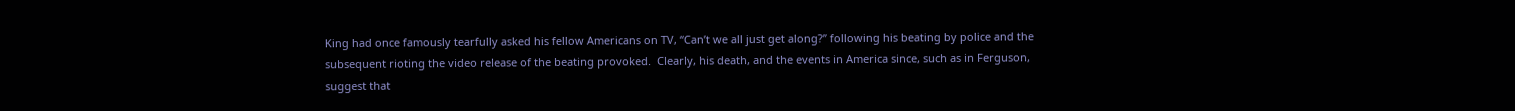King had once famously tearfully asked his fellow Americans on TV, “Can’t we all just get along?” following his beating by police and the subsequent rioting the video release of the beating provoked.  Clearly, his death, and the events in America since, such as in Ferguson, suggest that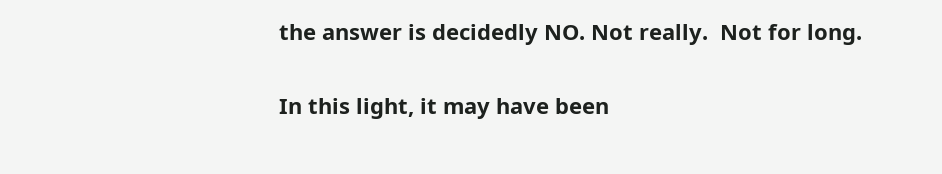the answer is decidedly NO. Not really.  Not for long.

In this light, it may have been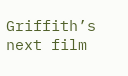Griffith’s next film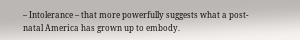– Intolerance – that more powerfully suggests what a post-natal America has grown up to embody.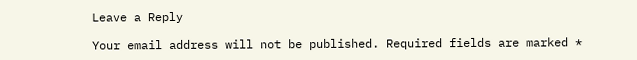Leave a Reply

Your email address will not be published. Required fields are marked *